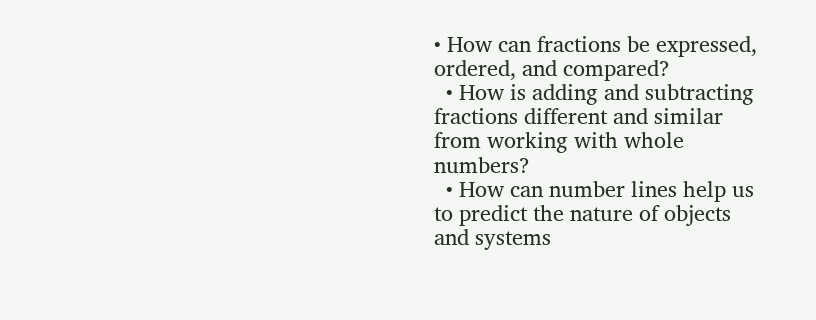• How can fractions be expressed, ordered, and compared?
  • How is adding and subtracting fractions different and similar from working with whole numbers?
  • How can number lines help us to predict the nature of objects and systems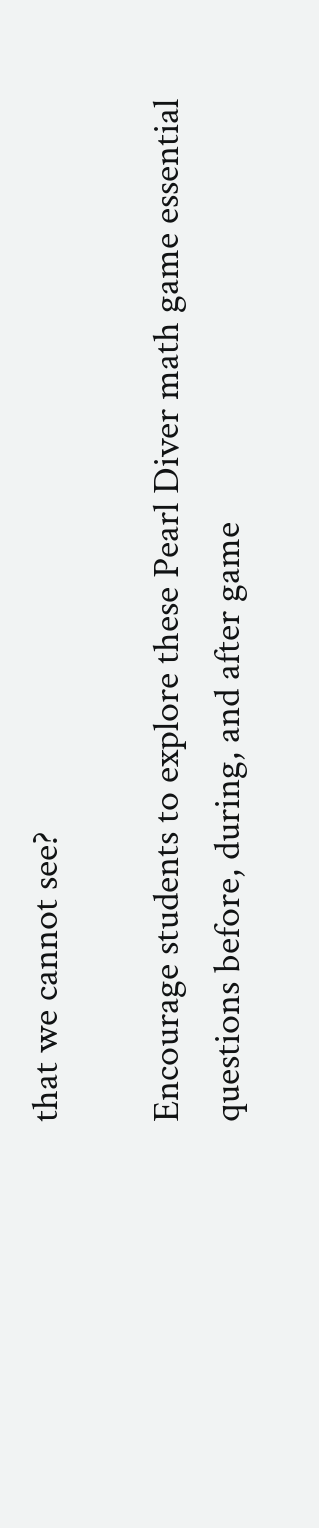that we cannot see?

Encourage students to explore these Pearl Diver math game essential questions before, during, and after game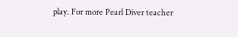play. For more Pearl Diver teacher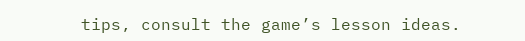tips, consult the game’s lesson ideas.